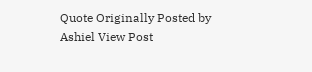Quote Originally Posted by Ashiel View Post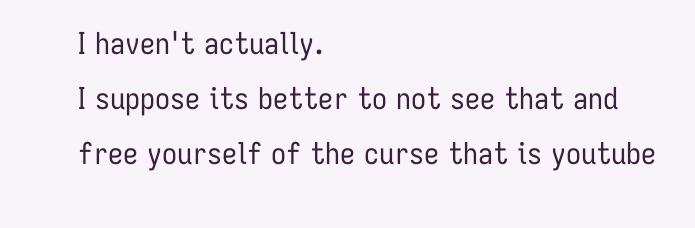I haven't actually.
I suppose its better to not see that and free yourself of the curse that is youtube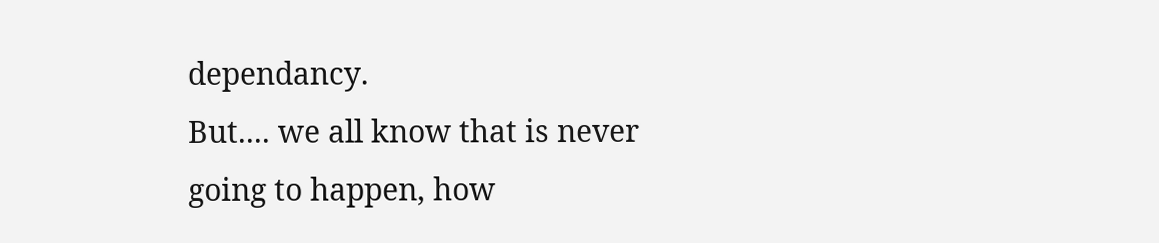dependancy.
But.... we all know that is never going to happen, how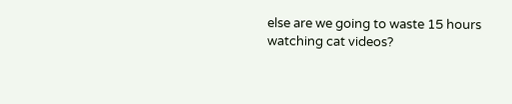else are we going to waste 15 hours watching cat videos?